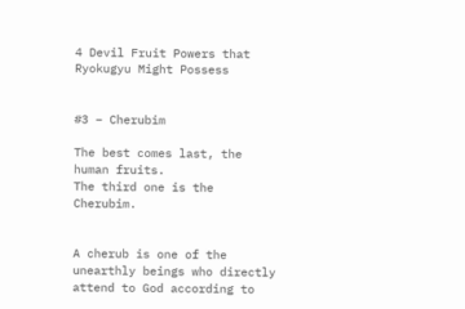4 Devil Fruit Powers that Ryokugyu Might Possess


#3 – Cherubim

The best comes last, the human fruits.
The third one is the Cherubim.


A cherub is one of the unearthly beings who directly attend to God according to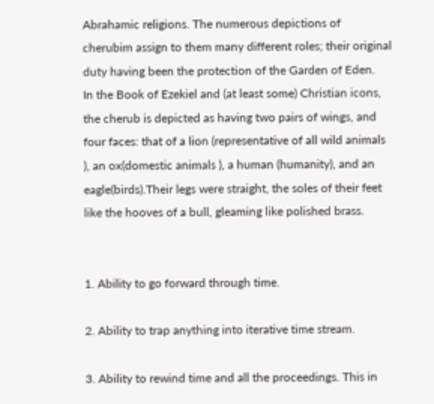Abrahamic religions. The numerous depictions of cherubim assign to them many different roles; their original duty having been the protection of the Garden of Eden.
In the Book of Ezekiel and (at least some) Christian icons, the cherub is depicted as having two pairs of wings, and four faces: that of a lion (representative of all wild animals ), an ox(domestic animals ), a human (humanity), and an eagle(birds).Their legs were straight, the soles of their feet like the hooves of a bull, gleaming like polished brass.


1. Ability to go forward through time.

2. Ability to trap anything into iterative time stream.

3. Ability to rewind time and all the proceedings. This in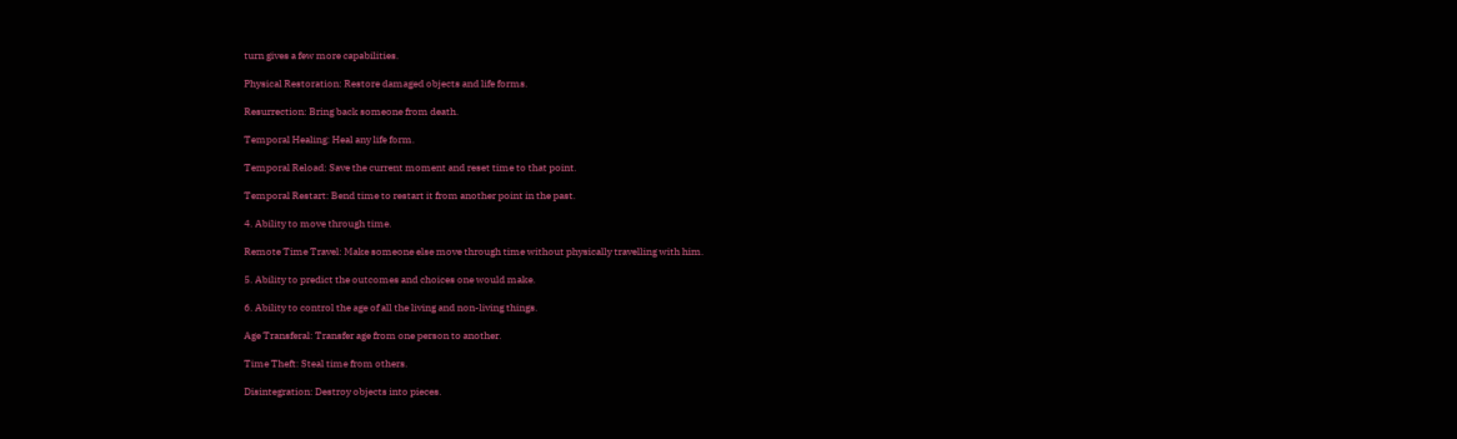turn gives a few more capabilities.

Physical Restoration: Restore damaged objects and life forms.

Resurrection: Bring back someone from death.

Temporal Healing: Heal any life form.

Temporal Reload: Save the current moment and reset time to that point.

Temporal Restart: Bend time to restart it from another point in the past.

4. Ability to move through time.

Remote Time Travel: Make someone else move through time without physically travelling with him.

5. Ability to predict the outcomes and choices one would make.

6. Ability to control the age of all the living and non-living things.

Age Transferal: Transfer age from one person to another.

Time Theft: Steal time from others.

Disintegration: Destroy objects into pieces.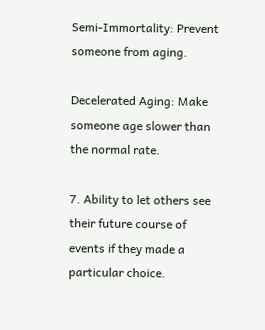Semi-Immortality: Prevent someone from aging.

Decelerated Aging: Make someone age slower than the normal rate.

7. Ability to let others see their future course of events if they made a particular choice.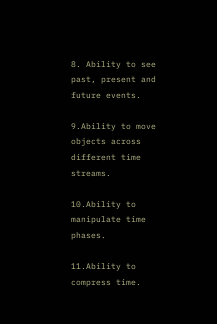8. Ability to see past, present and future events.

9.Ability to move objects across different time streams.

10.Ability to manipulate time phases.

11.Ability to compress time.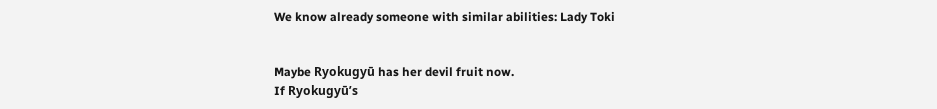We know already someone with similar abilities: Lady Toki


Maybe Ryokugyū has her devil fruit now.
If Ryokugyū’s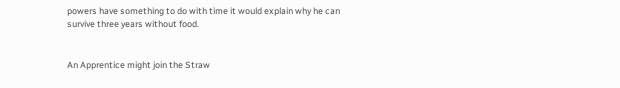powers have something to do with time it would explain why he can survive three years without food.


An Apprentice might join the Straw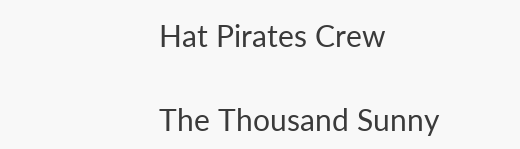Hat Pirates Crew

The Thousand Sunny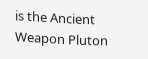is the Ancient Weapon Pluton